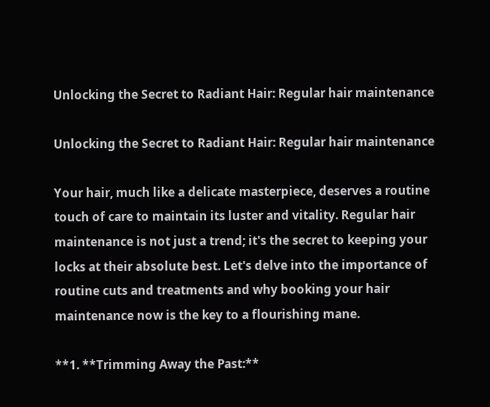Unlocking the Secret to Radiant Hair: Regular hair maintenance

Unlocking the Secret to Radiant Hair: Regular hair maintenance

Your hair, much like a delicate masterpiece, deserves a routine touch of care to maintain its luster and vitality. Regular hair maintenance is not just a trend; it's the secret to keeping your locks at their absolute best. Let's delve into the importance of routine cuts and treatments and why booking your hair maintenance now is the key to a flourishing mane.

**1. **Trimming Away the Past:**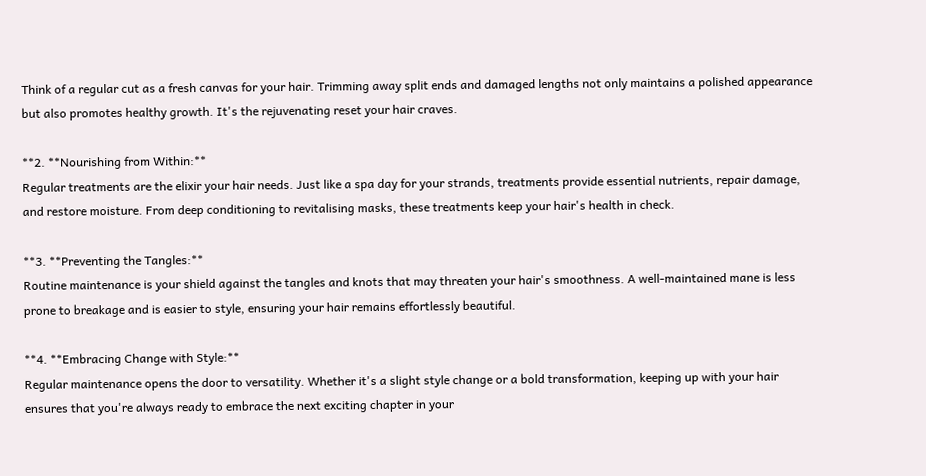Think of a regular cut as a fresh canvas for your hair. Trimming away split ends and damaged lengths not only maintains a polished appearance but also promotes healthy growth. It's the rejuvenating reset your hair craves.

**2. **Nourishing from Within:**
Regular treatments are the elixir your hair needs. Just like a spa day for your strands, treatments provide essential nutrients, repair damage, and restore moisture. From deep conditioning to revitalising masks, these treatments keep your hair's health in check.

**3. **Preventing the Tangles:**
Routine maintenance is your shield against the tangles and knots that may threaten your hair's smoothness. A well-maintained mane is less prone to breakage and is easier to style, ensuring your hair remains effortlessly beautiful.

**4. **Embracing Change with Style:**
Regular maintenance opens the door to versatility. Whether it's a slight style change or a bold transformation, keeping up with your hair ensures that you're always ready to embrace the next exciting chapter in your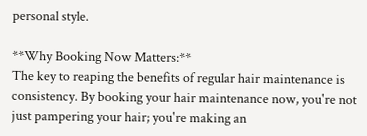personal style.

**Why Booking Now Matters:**
The key to reaping the benefits of regular hair maintenance is consistency. By booking your hair maintenance now, you're not just pampering your hair; you're making an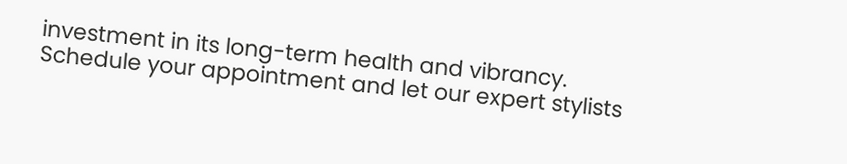investment in its long-term health and vibrancy. Schedule your appointment and let our expert stylists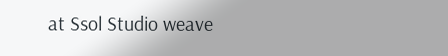at Ssol Studio weave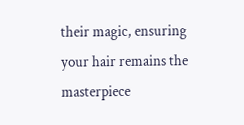their magic, ensuring your hair remains the masterpiece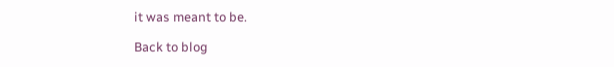it was meant to be.

Back to blog